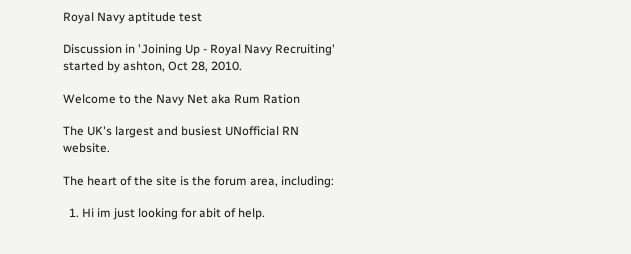Royal Navy aptitude test

Discussion in 'Joining Up - Royal Navy Recruiting' started by ashton, Oct 28, 2010.

Welcome to the Navy Net aka Rum Ration

The UK's largest and busiest UNofficial RN website.

The heart of the site is the forum area, including:

  1. Hi im just looking for abit of help.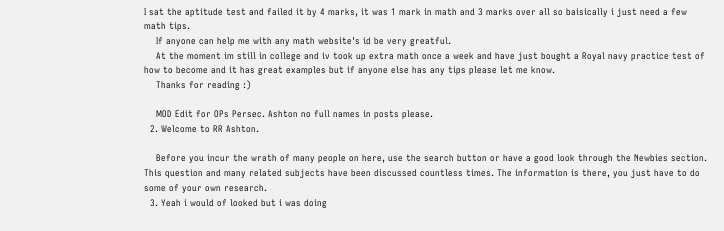I sat the aptitude test and failed it by 4 marks, it was 1 mark in math and 3 marks over all so baisically i just need a few math tips.
    If anyone can help me with any math website's id be very greatful.
    At the moment im still in college and iv took up extra math once a week and have just bought a Royal navy practice test of how to become and it has great examples but if anyone else has any tips please let me know.
    Thanks for reading :)

    MOD Edit for OPs Persec. Ashton no full names in posts please.
  2. Welcome to RR Ashton.

    Before you incur the wrath of many people on here, use the search button or have a good look through the Newbies section. This question and many related subjects have been discussed countless times. The information is there, you just have to do some of your own research.
  3. Yeah i would of looked but i was doing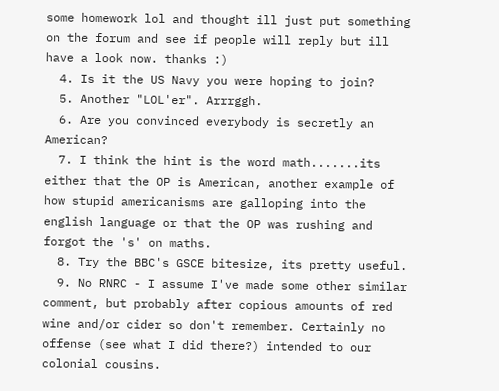some homework lol and thought ill just put something on the forum and see if people will reply but ill have a look now. thanks :)
  4. Is it the US Navy you were hoping to join?
  5. Another "LOL'er". Arrrggh.
  6. Are you convinced everybody is secretly an American?
  7. I think the hint is the word math.......its either that the OP is American, another example of how stupid americanisms are galloping into the english language or that the OP was rushing and forgot the 's' on maths.
  8. Try the BBC's GSCE bitesize, its pretty useful.
  9. No RNRC - I assume I've made some other similar comment, but probably after copious amounts of red wine and/or cider so don't remember. Certainly no offense (see what I did there?) intended to our colonial cousins.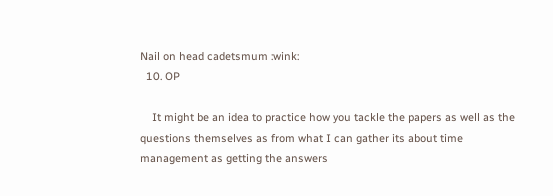Nail on head cadetsmum :wink:
  10. OP

    It might be an idea to practice how you tackle the papers as well as the questions themselves as from what I can gather its about time management as getting the answers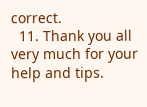correct.
  11. Thank you all very much for your help and tips.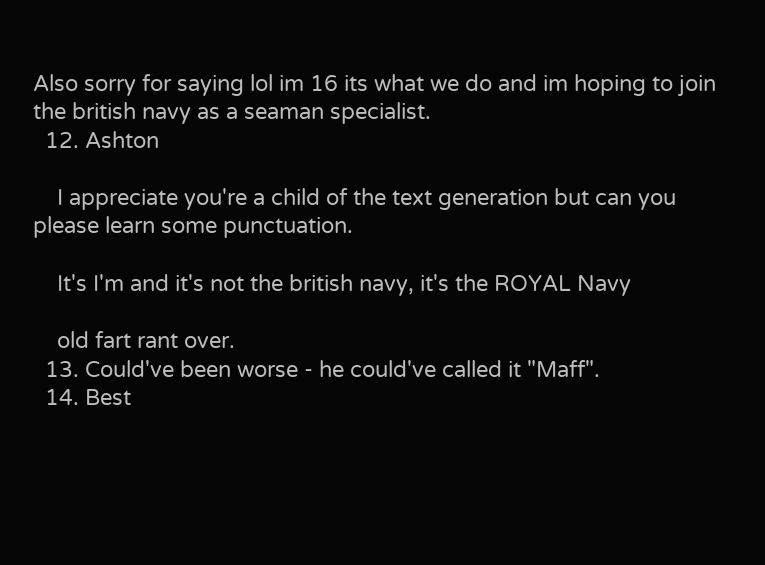Also sorry for saying lol im 16 its what we do and im hoping to join the british navy as a seaman specialist.
  12. Ashton

    I appreciate you're a child of the text generation but can you please learn some punctuation.

    It's I'm and it's not the british navy, it's the ROYAL Navy

    old fart rant over.
  13. Could've been worse - he could've called it "Maff".
  14. Best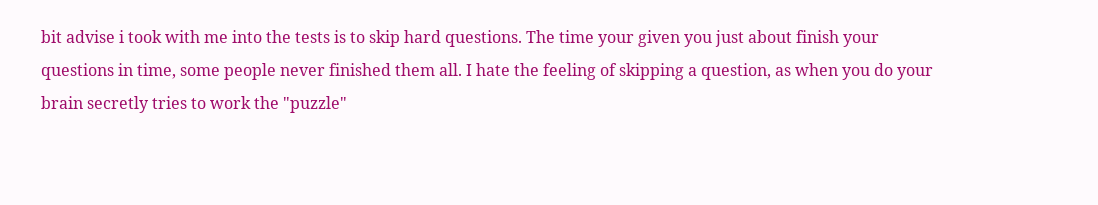bit advise i took with me into the tests is to skip hard questions. The time your given you just about finish your questions in time, some people never finished them all. I hate the feeling of skipping a question, as when you do your brain secretly tries to work the "puzzle"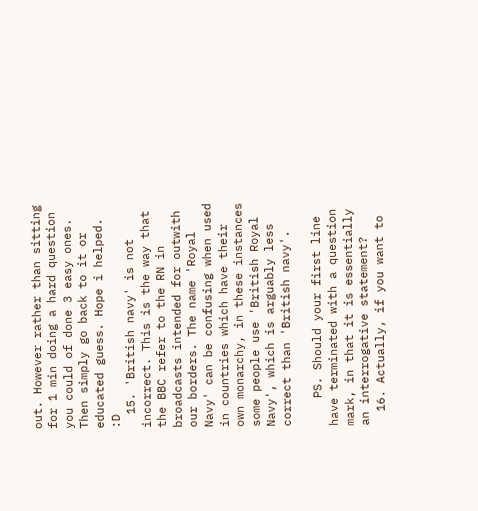out. However rather than sitting for 1 min doing a hard question you could of done 3 easy ones. Then simply go back to it or educated guess. Hope i helped. :D
  15. 'British navy' is not incorrect. This is the way that the BBC refer to the RN in broadcasts intended for outwith our borders. The name 'Royal Navy' can be confusing when used in countries which have their own monarchy, in these instances some people use 'British Royal Navy', which is arguably less correct than 'British navy'.

    PS. Should your first line have terminated with a question mark, in that it is essentially an interrogative statement?
  16. Actually, if you want to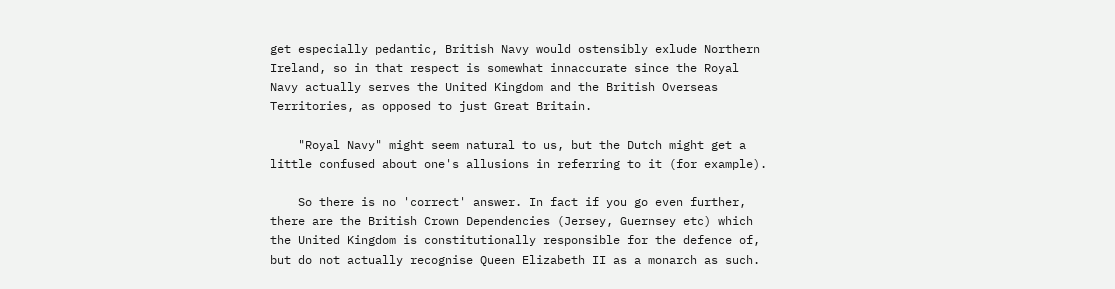get especially pedantic, British Navy would ostensibly exlude Northern Ireland, so in that respect is somewhat innaccurate since the Royal Navy actually serves the United Kingdom and the British Overseas Territories, as opposed to just Great Britain.

    "Royal Navy" might seem natural to us, but the Dutch might get a little confused about one's allusions in referring to it (for example).

    So there is no 'correct' answer. In fact if you go even further, there are the British Crown Dependencies (Jersey, Guernsey etc) which the United Kingdom is constitutionally responsible for the defence of, but do not actually recognise Queen Elizabeth II as a monarch as such.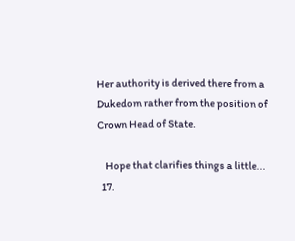Her authority is derived there from a Dukedom rather from the position of Crown Head of State.

    Hope that clarifies things a little...
  17.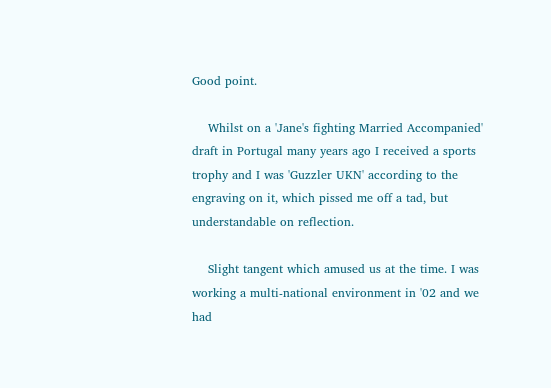Good point.

    Whilst on a 'Jane's fighting Married Accompanied' draft in Portugal many years ago I received a sports trophy and I was 'Guzzler UKN' according to the engraving on it, which pissed me off a tad, but understandable on reflection.

    Slight tangent which amused us at the time. I was working a multi-national environment in '02 and we had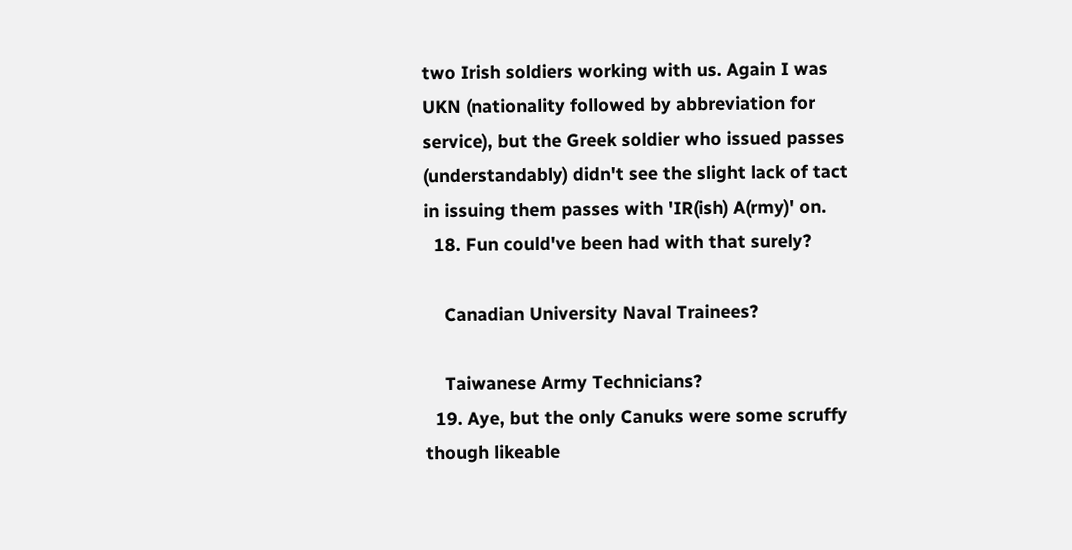two Irish soldiers working with us. Again I was UKN (nationality followed by abbreviation for service), but the Greek soldier who issued passes (understandably) didn't see the slight lack of tact in issuing them passes with 'IR(ish) A(rmy)' on.
  18. Fun could've been had with that surely?

    Canadian University Naval Trainees?

    Taiwanese Army Technicians?
  19. Aye, but the only Canuks were some scruffy though likeable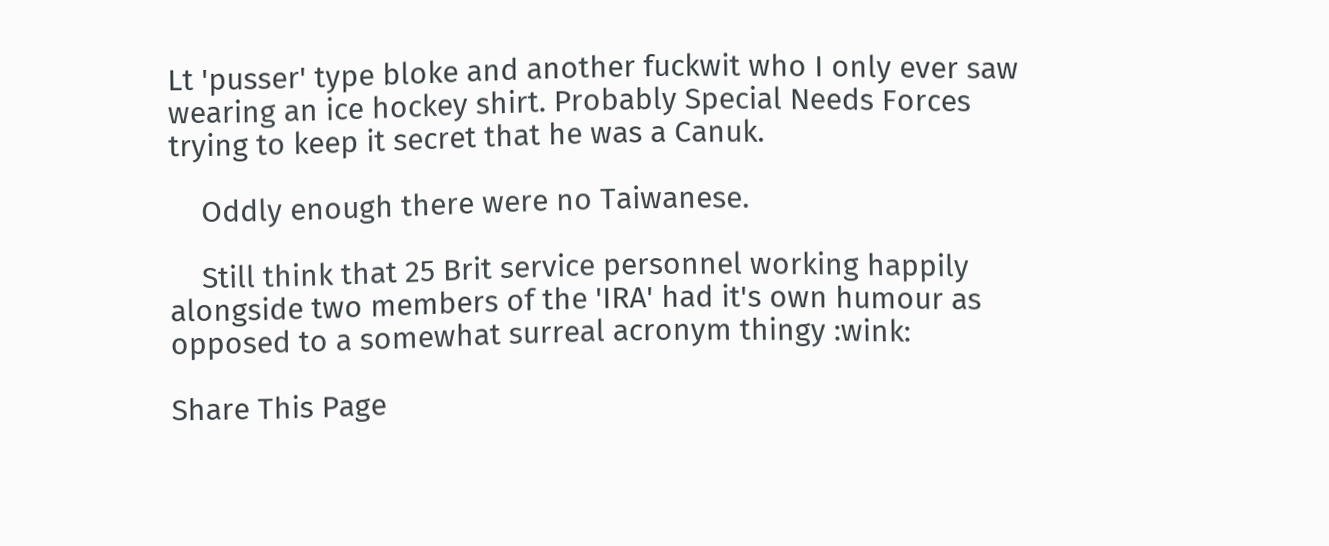Lt 'pusser' type bloke and another fuckwit who I only ever saw wearing an ice hockey shirt. Probably Special Needs Forces trying to keep it secret that he was a Canuk.

    Oddly enough there were no Taiwanese.

    Still think that 25 Brit service personnel working happily alongside two members of the 'IRA' had it's own humour as opposed to a somewhat surreal acronym thingy :wink:

Share This Page